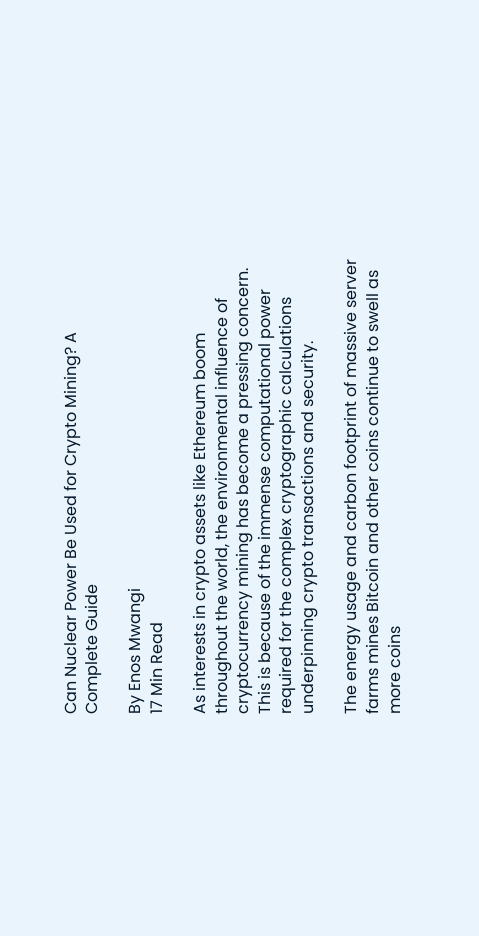Can Nuclear Power Be Used for Crypto Mining? A Complete Guide

By Enos Mwangi
17 Min Read

As interests in crypto assets like Ethereum boom throughout the world, the environmental influence of cryptocurrency mining has become a pressing concern. This is because of the immense computational power required for the complex cryptographic calculations underpinning crypto transactions and security.

The energy usage and carbon footprint of massive server farms mines Bitcoin and other coins continue to swell as more coins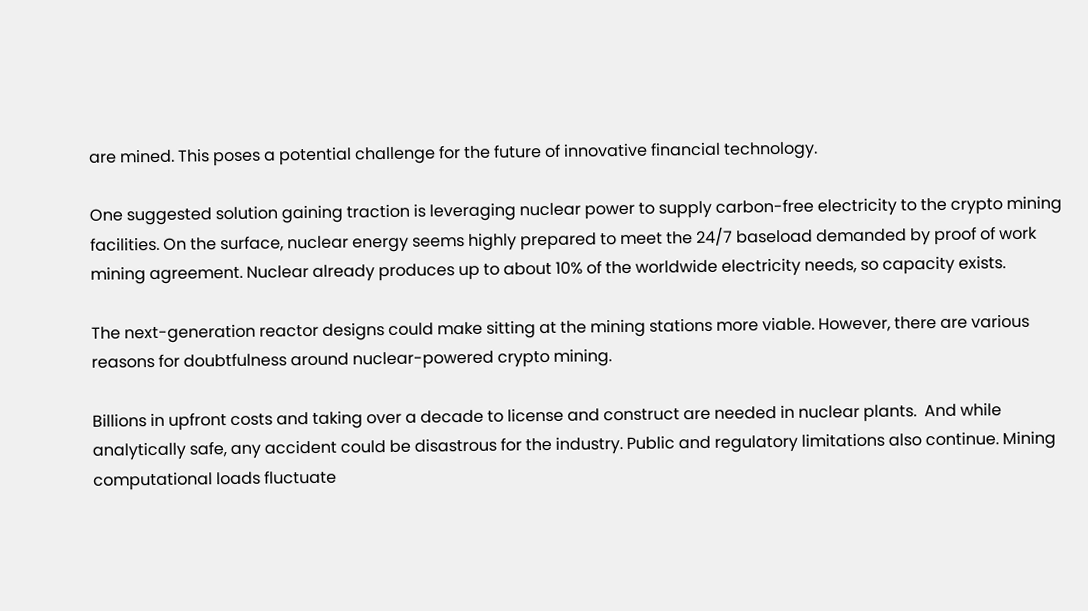are mined. This poses a potential challenge for the future of innovative financial technology.

One suggested solution gaining traction is leveraging nuclear power to supply carbon-free electricity to the crypto mining facilities. On the surface, nuclear energy seems highly prepared to meet the 24/7 baseload demanded by proof of work mining agreement. Nuclear already produces up to about 10% of the worldwide electricity needs, so capacity exists.

The next-generation reactor designs could make sitting at the mining stations more viable. However, there are various reasons for doubtfulness around nuclear-powered crypto mining.

Billions in upfront costs and taking over a decade to license and construct are needed in nuclear plants.  And while analytically safe, any accident could be disastrous for the industry. Public and regulatory limitations also continue. Mining computational loads fluctuate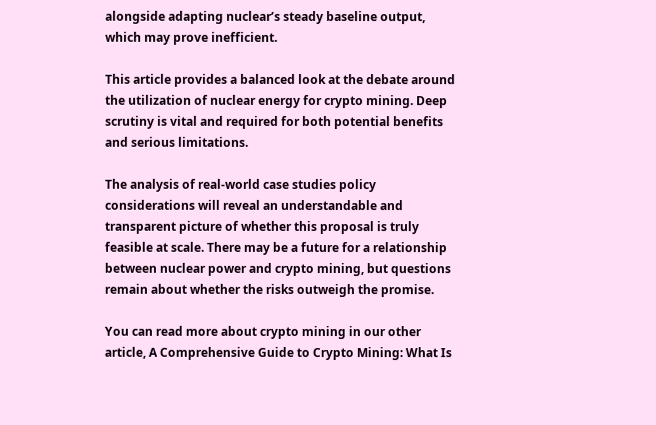alongside adapting nuclear’s steady baseline output, which may prove inefficient.

This article provides a balanced look at the debate around the utilization of nuclear energy for crypto mining. Deep scrutiny is vital and required for both potential benefits and serious limitations.

The analysis of real-world case studies policy considerations will reveal an understandable and transparent picture of whether this proposal is truly feasible at scale. There may be a future for a relationship between nuclear power and crypto mining, but questions remain about whether the risks outweigh the promise.

You can read more about crypto mining in our other article, A Comprehensive Guide to Crypto Mining: What Is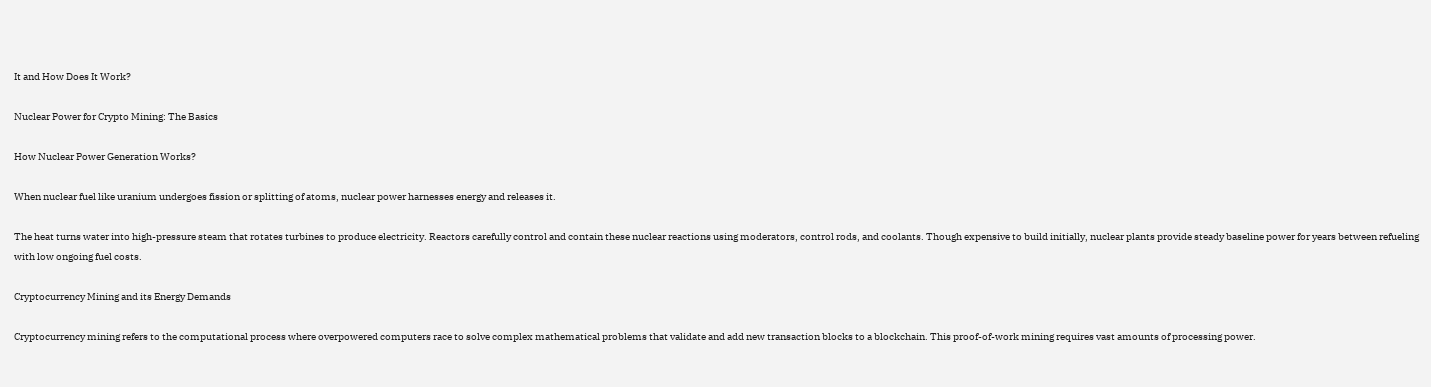It and How Does It Work?

Nuclear Power for Crypto Mining: The Basics

How Nuclear Power Generation Works?

When nuclear fuel like uranium undergoes fission or splitting of atoms, nuclear power harnesses energy and releases it.

The heat turns water into high-pressure steam that rotates turbines to produce electricity. Reactors carefully control and contain these nuclear reactions using moderators, control rods, and coolants. Though expensive to build initially, nuclear plants provide steady baseline power for years between refueling with low ongoing fuel costs.

Cryptocurrency Mining and its Energy Demands

Cryptocurrency mining refers to the computational process where overpowered computers race to solve complex mathematical problems that validate and add new transaction blocks to a blockchain. This proof-of-work mining requires vast amounts of processing power.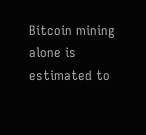Bitcoin mining alone is estimated to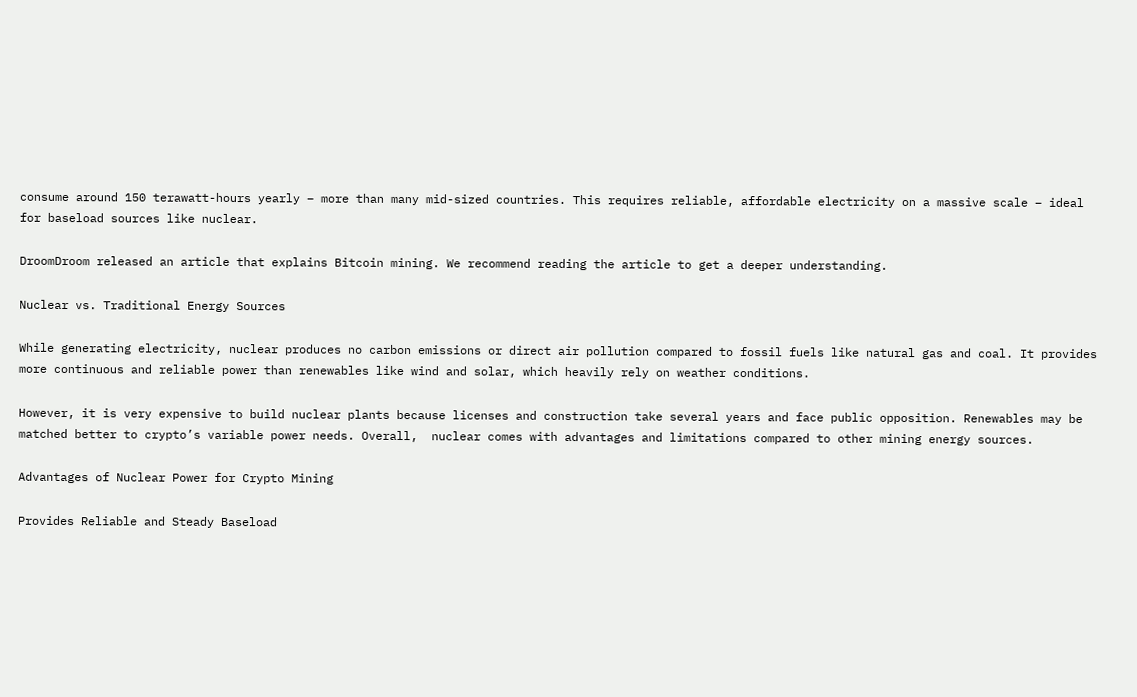consume around 150 terawatt-hours yearly – more than many mid-sized countries. This requires reliable, affordable electricity on a massive scale – ideal for baseload sources like nuclear.

DroomDroom released an article that explains Bitcoin mining. We recommend reading the article to get a deeper understanding.

Nuclear vs. Traditional Energy Sources

While generating electricity, nuclear produces no carbon emissions or direct air pollution compared to fossil fuels like natural gas and coal. It provides more continuous and reliable power than renewables like wind and solar, which heavily rely on weather conditions.

However, it is very expensive to build nuclear plants because licenses and construction take several years and face public opposition. Renewables may be matched better to crypto’s variable power needs. Overall,  nuclear comes with advantages and limitations compared to other mining energy sources.

Advantages of Nuclear Power for Crypto Mining

Provides Reliable and Steady Baseload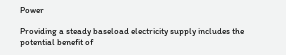Power

Providing a steady baseload electricity supply includes the potential benefit of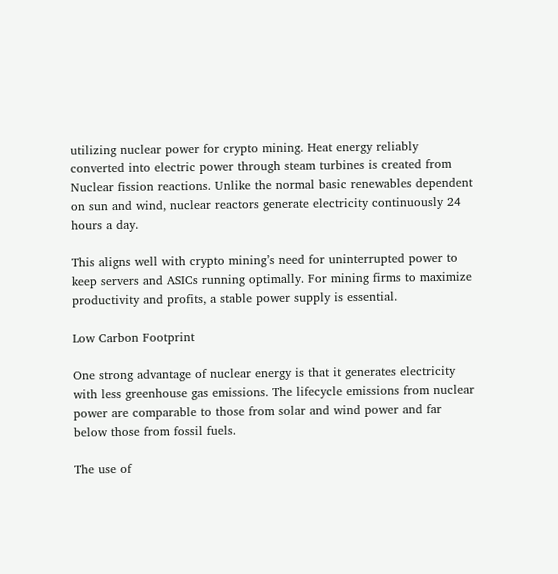utilizing nuclear power for crypto mining. Heat energy reliably converted into electric power through steam turbines is created from Nuclear fission reactions. Unlike the normal basic renewables dependent on sun and wind, nuclear reactors generate electricity continuously 24 hours a day.

This aligns well with crypto mining’s need for uninterrupted power to keep servers and ASICs running optimally. For mining firms to maximize productivity and profits, a stable power supply is essential.

Low Carbon Footprint

One strong advantage of nuclear energy is that it generates electricity with less greenhouse gas emissions. The lifecycle emissions from nuclear power are comparable to those from solar and wind power and far below those from fossil fuels.

The use of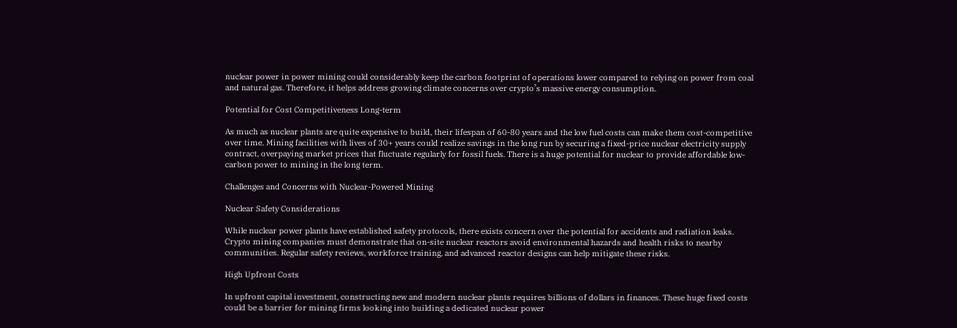nuclear power in power mining could considerably keep the carbon footprint of operations lower compared to relying on power from coal and natural gas. Therefore, it helps address growing climate concerns over crypto’s massive energy consumption.

Potential for Cost Competitiveness Long-term

As much as nuclear plants are quite expensive to build, their lifespan of 60-80 years and the low fuel costs can make them cost-competitive over time. Mining facilities with lives of 30+ years could realize savings in the long run by securing a fixed-price nuclear electricity supply contract, overpaying market prices that fluctuate regularly for fossil fuels. There is a huge potential for nuclear to provide affordable low-carbon power to mining in the long term.

Challenges and Concerns with Nuclear-Powered Mining

Nuclear Safety Considerations

While nuclear power plants have established safety protocols, there exists concern over the potential for accidents and radiation leaks. Crypto mining companies must demonstrate that on-site nuclear reactors avoid environmental hazards and health risks to nearby communities. Regular safety reviews, workforce training, and advanced reactor designs can help mitigate these risks.

High Upfront Costs

In upfront capital investment, constructing new and modern nuclear plants requires billions of dollars in finances. These huge fixed costs could be a barrier for mining firms looking into building a dedicated nuclear power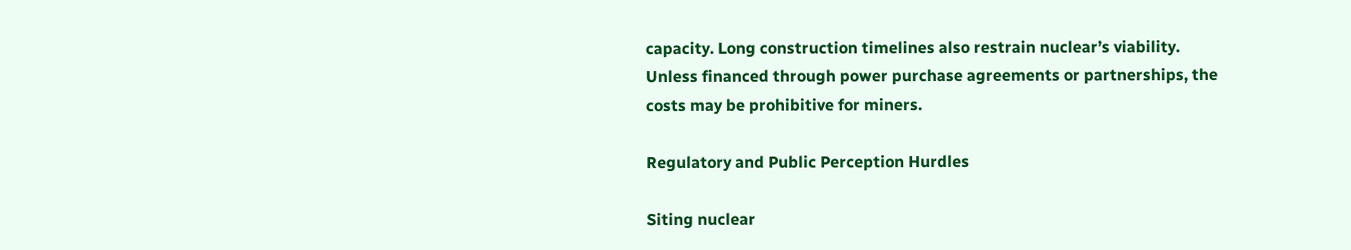capacity. Long construction timelines also restrain nuclear’s viability. Unless financed through power purchase agreements or partnerships, the costs may be prohibitive for miners.

Regulatory and Public Perception Hurdles

Siting nuclear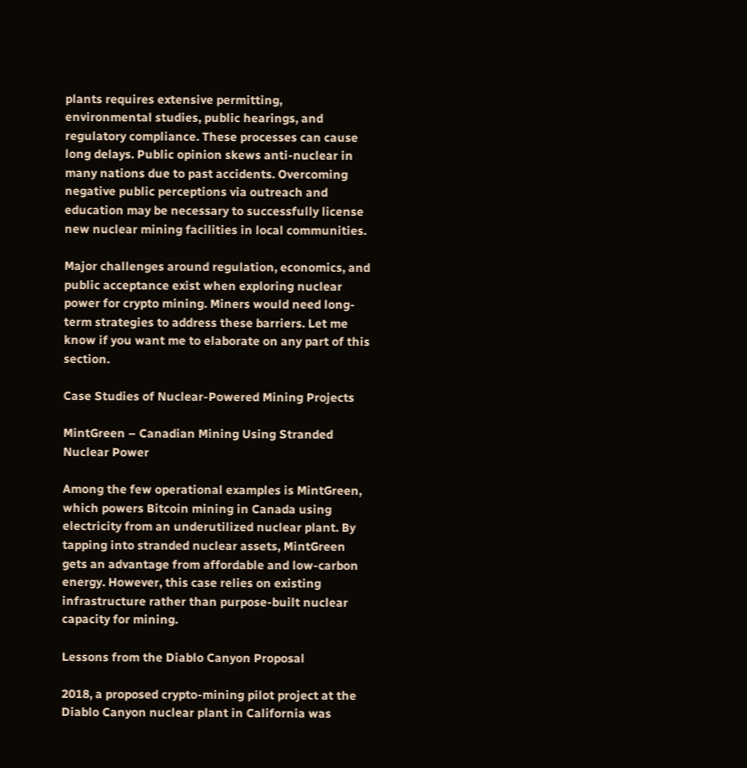plants requires extensive permitting, environmental studies, public hearings, and regulatory compliance. These processes can cause long delays. Public opinion skews anti-nuclear in many nations due to past accidents. Overcoming negative public perceptions via outreach and education may be necessary to successfully license new nuclear mining facilities in local communities.

Major challenges around regulation, economics, and public acceptance exist when exploring nuclear power for crypto mining. Miners would need long-term strategies to address these barriers. Let me know if you want me to elaborate on any part of this section.

Case Studies of Nuclear-Powered Mining Projects

MintGreen – Canadian Mining Using Stranded Nuclear Power

Among the few operational examples is MintGreen, which powers Bitcoin mining in Canada using electricity from an underutilized nuclear plant. By tapping into stranded nuclear assets, MintGreen gets an advantage from affordable and low-carbon energy. However, this case relies on existing infrastructure rather than purpose-built nuclear capacity for mining.

Lessons from the Diablo Canyon Proposal

2018, a proposed crypto-mining pilot project at the Diablo Canyon nuclear plant in California was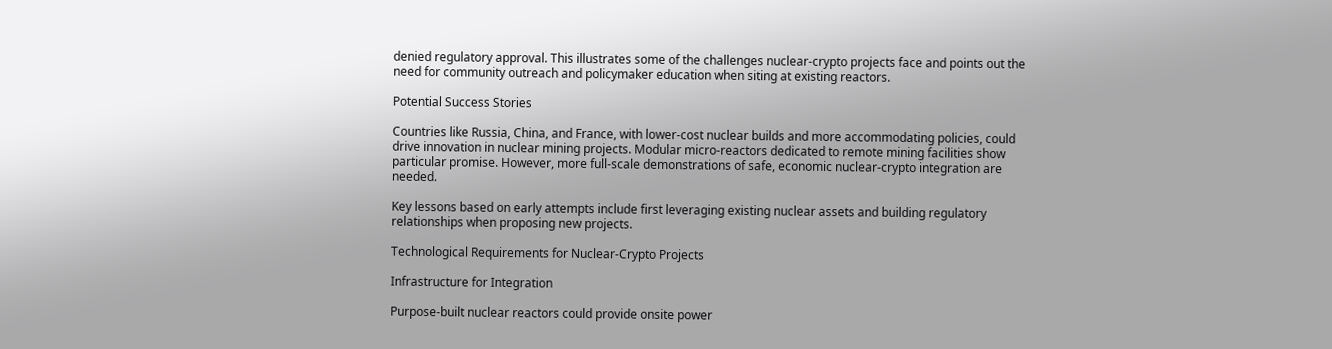denied regulatory approval. This illustrates some of the challenges nuclear-crypto projects face and points out the need for community outreach and policymaker education when siting at existing reactors.

Potential Success Stories

Countries like Russia, China, and France, with lower-cost nuclear builds and more accommodating policies, could drive innovation in nuclear mining projects. Modular micro-reactors dedicated to remote mining facilities show particular promise. However, more full-scale demonstrations of safe, economic nuclear-crypto integration are needed.

Key lessons based on early attempts include first leveraging existing nuclear assets and building regulatory relationships when proposing new projects.

Technological Requirements for Nuclear-Crypto Projects

Infrastructure for Integration

Purpose-built nuclear reactors could provide onsite power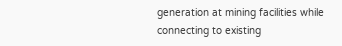generation at mining facilities while connecting to existing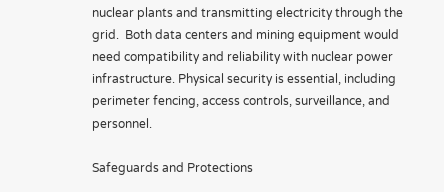nuclear plants and transmitting electricity through the grid.  Both data centers and mining equipment would need compatibility and reliability with nuclear power infrastructure. Physical security is essential, including perimeter fencing, access controls, surveillance, and personnel.

Safeguards and Protections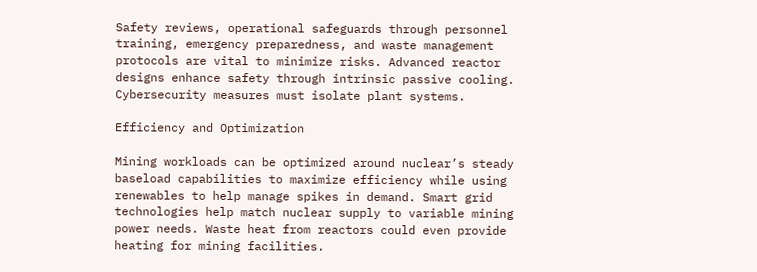Safety reviews, operational safeguards through personnel training, emergency preparedness, and waste management protocols are vital to minimize risks. Advanced reactor designs enhance safety through intrinsic passive cooling. Cybersecurity measures must isolate plant systems.

Efficiency and Optimization

Mining workloads can be optimized around nuclear’s steady baseload capabilities to maximize efficiency while using renewables to help manage spikes in demand. Smart grid technologies help match nuclear supply to variable mining power needs. Waste heat from reactors could even provide heating for mining facilities.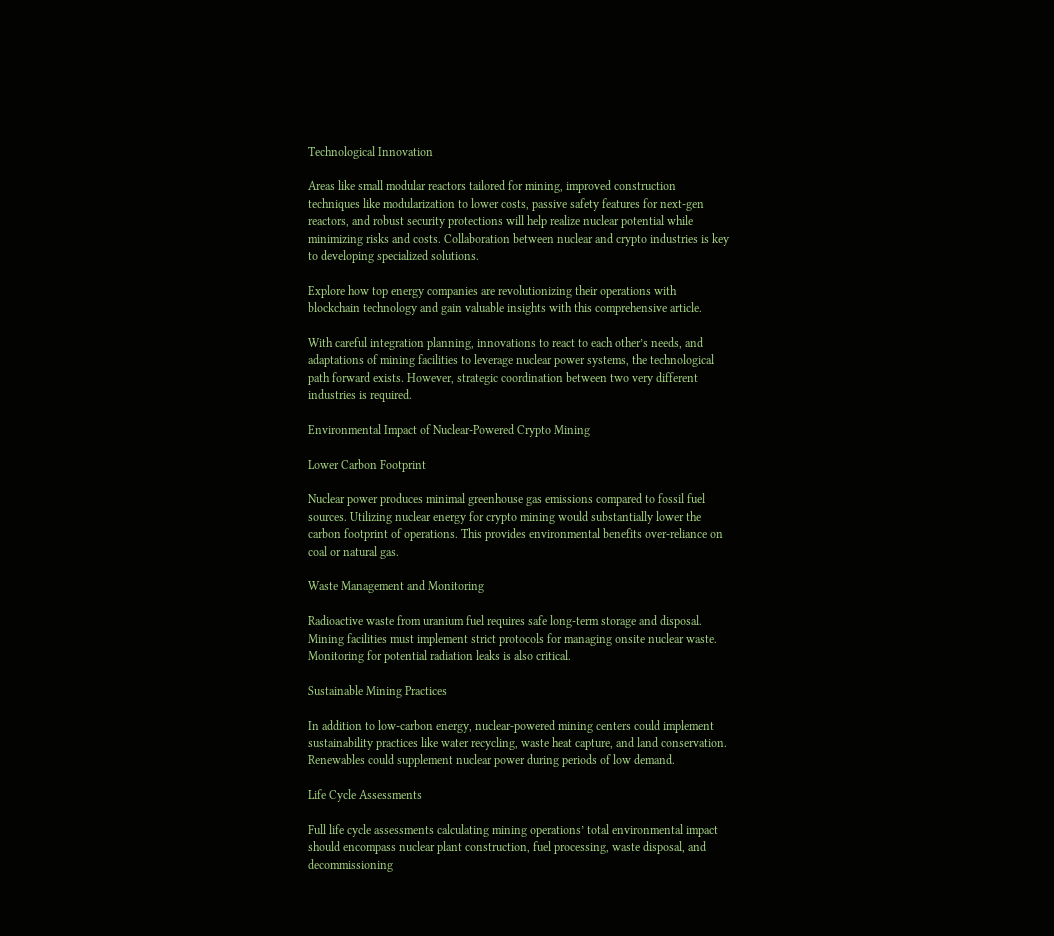Technological Innovation

Areas like small modular reactors tailored for mining, improved construction techniques like modularization to lower costs, passive safety features for next-gen reactors, and robust security protections will help realize nuclear potential while minimizing risks and costs. Collaboration between nuclear and crypto industries is key to developing specialized solutions.

Explore how top energy companies are revolutionizing their operations with blockchain technology and gain valuable insights with this comprehensive article.

With careful integration planning, innovations to react to each other’s needs, and adaptations of mining facilities to leverage nuclear power systems, the technological path forward exists. However, strategic coordination between two very different industries is required.

Environmental Impact of Nuclear-Powered Crypto Mining

Lower Carbon Footprint

Nuclear power produces minimal greenhouse gas emissions compared to fossil fuel sources. Utilizing nuclear energy for crypto mining would substantially lower the carbon footprint of operations. This provides environmental benefits over-reliance on coal or natural gas.

Waste Management and Monitoring

Radioactive waste from uranium fuel requires safe long-term storage and disposal. Mining facilities must implement strict protocols for managing onsite nuclear waste. Monitoring for potential radiation leaks is also critical.

Sustainable Mining Practices

In addition to low-carbon energy, nuclear-powered mining centers could implement sustainability practices like water recycling, waste heat capture, and land conservation. Renewables could supplement nuclear power during periods of low demand.

Life Cycle Assessments

Full life cycle assessments calculating mining operations’ total environmental impact should encompass nuclear plant construction, fuel processing, waste disposal, and decommissioning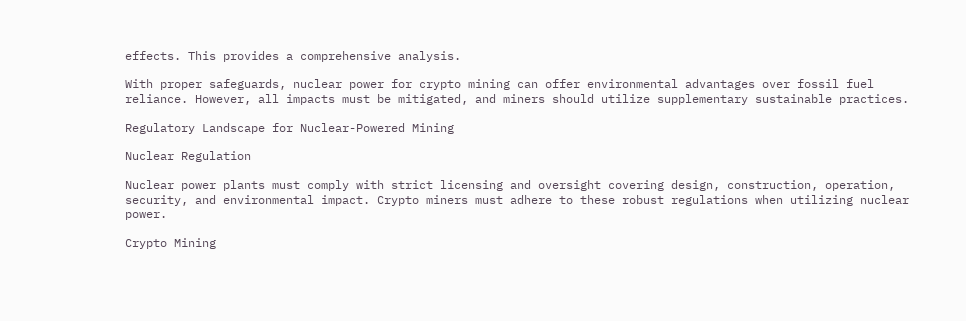effects. This provides a comprehensive analysis.

With proper safeguards, nuclear power for crypto mining can offer environmental advantages over fossil fuel reliance. However, all impacts must be mitigated, and miners should utilize supplementary sustainable practices.

Regulatory Landscape for Nuclear-Powered Mining

Nuclear Regulation

Nuclear power plants must comply with strict licensing and oversight covering design, construction, operation, security, and environmental impact. Crypto miners must adhere to these robust regulations when utilizing nuclear power.

Crypto Mining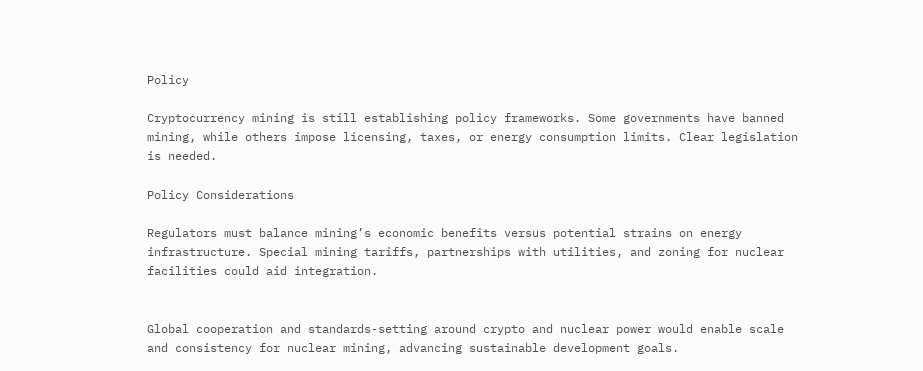Policy

Cryptocurrency mining is still establishing policy frameworks. Some governments have banned mining, while others impose licensing, taxes, or energy consumption limits. Clear legislation is needed.

Policy Considerations

Regulators must balance mining’s economic benefits versus potential strains on energy infrastructure. Special mining tariffs, partnerships with utilities, and zoning for nuclear facilities could aid integration.


Global cooperation and standards-setting around crypto and nuclear power would enable scale and consistency for nuclear mining, advancing sustainable development goals.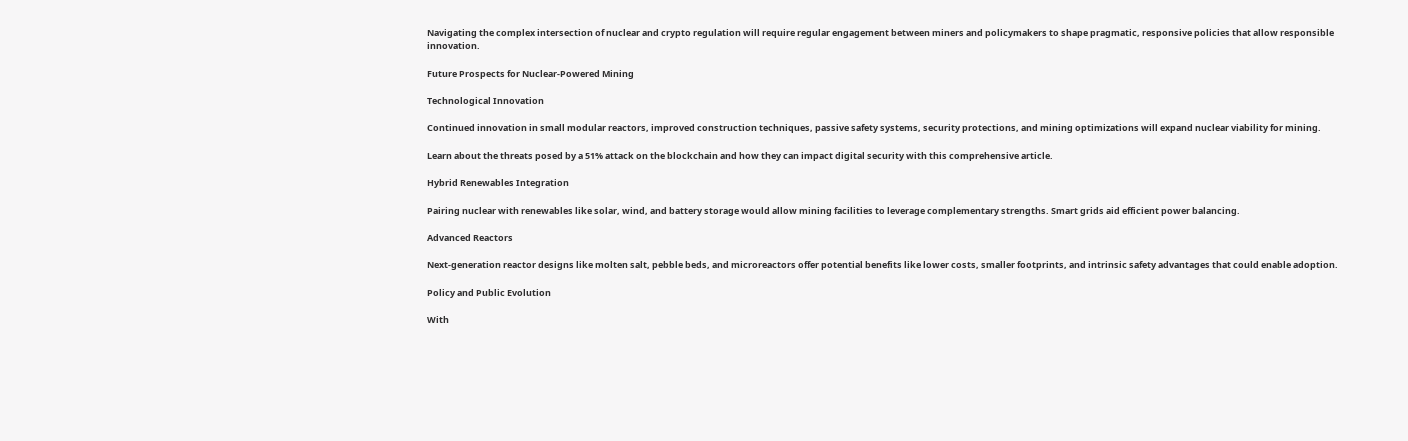Navigating the complex intersection of nuclear and crypto regulation will require regular engagement between miners and policymakers to shape pragmatic, responsive policies that allow responsible innovation.

Future Prospects for Nuclear-Powered Mining

Technological Innovation

Continued innovation in small modular reactors, improved construction techniques, passive safety systems, security protections, and mining optimizations will expand nuclear viability for mining.

Learn about the threats posed by a 51% attack on the blockchain and how they can impact digital security with this comprehensive article.

Hybrid Renewables Integration

Pairing nuclear with renewables like solar, wind, and battery storage would allow mining facilities to leverage complementary strengths. Smart grids aid efficient power balancing.

Advanced Reactors

Next-generation reactor designs like molten salt, pebble beds, and microreactors offer potential benefits like lower costs, smaller footprints, and intrinsic safety advantages that could enable adoption.

Policy and Public Evolution

With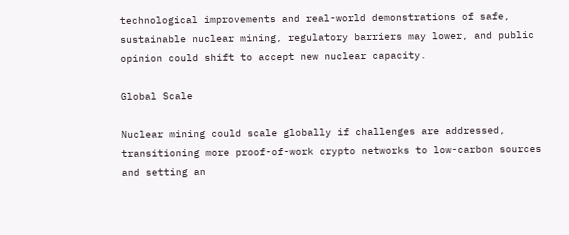technological improvements and real-world demonstrations of safe, sustainable nuclear mining, regulatory barriers may lower, and public opinion could shift to accept new nuclear capacity.

Global Scale

Nuclear mining could scale globally if challenges are addressed, transitioning more proof-of-work crypto networks to low-carbon sources and setting an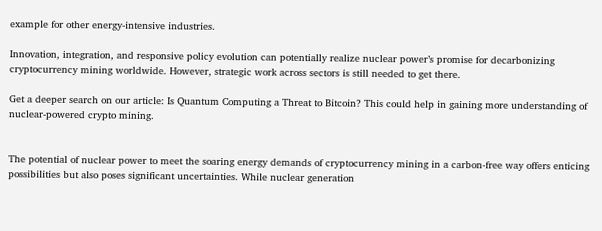example for other energy-intensive industries.

Innovation, integration, and responsive policy evolution can potentially realize nuclear power’s promise for decarbonizing cryptocurrency mining worldwide. However, strategic work across sectors is still needed to get there.

Get a deeper search on our article: Is Quantum Computing a Threat to Bitcoin? This could help in gaining more understanding of nuclear-powered crypto mining.


The potential of nuclear power to meet the soaring energy demands of cryptocurrency mining in a carbon-free way offers enticing possibilities but also poses significant uncertainties. While nuclear generation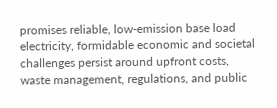promises reliable, low-emission base load electricity, formidable economic and societal challenges persist around upfront costs, waste management, regulations, and public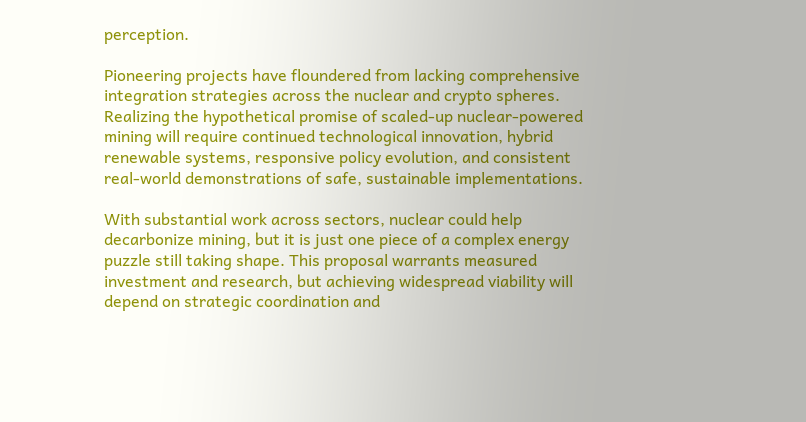perception.

Pioneering projects have floundered from lacking comprehensive integration strategies across the nuclear and crypto spheres. Realizing the hypothetical promise of scaled-up nuclear-powered mining will require continued technological innovation, hybrid renewable systems, responsive policy evolution, and consistent real-world demonstrations of safe, sustainable implementations.

With substantial work across sectors, nuclear could help decarbonize mining, but it is just one piece of a complex energy puzzle still taking shape. This proposal warrants measured investment and research, but achieving widespread viability will depend on strategic coordination and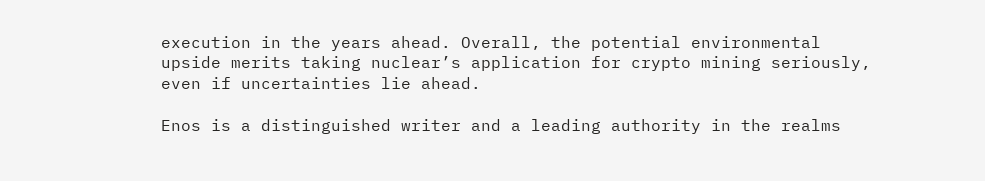execution in the years ahead. Overall, the potential environmental upside merits taking nuclear’s application for crypto mining seriously, even if uncertainties lie ahead.

Enos is a distinguished writer and a leading authority in the realms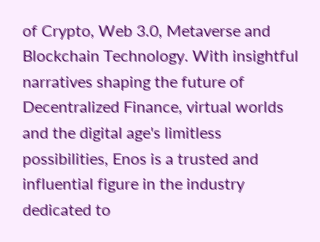of Crypto, Web 3.0, Metaverse and Blockchain Technology. With insightful narratives shaping the future of Decentralized Finance, virtual worlds and the digital age's limitless possibilities, Enos is a trusted and influential figure in the industry dedicated to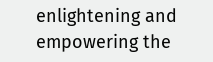enlightening and empowering the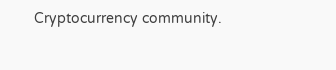Cryptocurrency community.